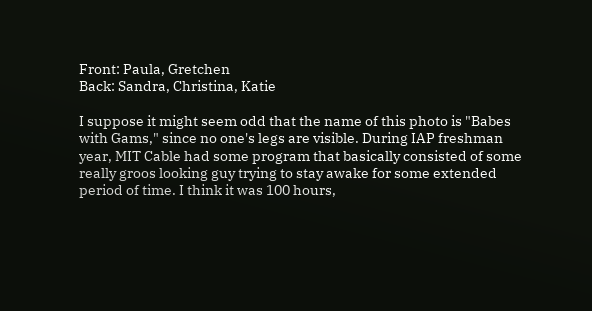Front: Paula, Gretchen
Back: Sandra, Christina, Katie

I suppose it might seem odd that the name of this photo is "Babes with Gams," since no one's legs are visible. During IAP freshman year, MIT Cable had some program that basically consisted of some really groos looking guy trying to stay awake for some extended period of time. I think it was 100 hours,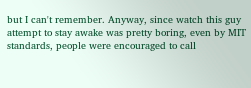but I can't remember. Anyway, since watch this guy attempt to stay awake was pretty boring, even by MIT standards, people were encouraged to call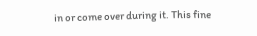in or come over during it. This fine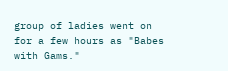group of ladies went on for a few hours as "Babes with Gams."